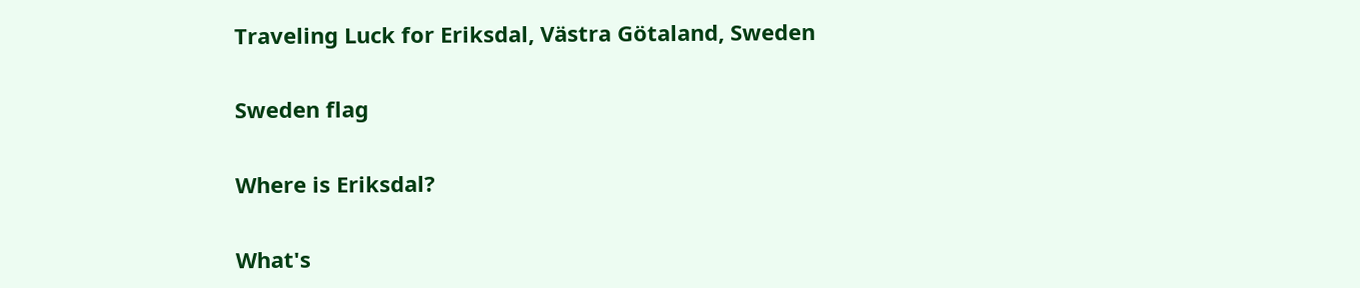Traveling Luck for Eriksdal, Västra Götaland, Sweden

Sweden flag

Where is Eriksdal?

What's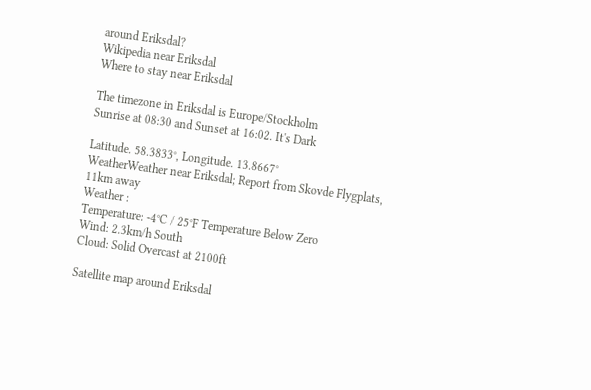around Eriksdal?
Wikipedia near Eriksdal
Where to stay near Eriksdal

The timezone in Eriksdal is Europe/Stockholm
Sunrise at 08:30 and Sunset at 16:02. It's Dark

Latitude. 58.3833°, Longitude. 13.8667°
WeatherWeather near Eriksdal; Report from Skovde Flygplats, 11km away
Weather :
Temperature: -4°C / 25°F Temperature Below Zero
Wind: 2.3km/h South
Cloud: Solid Overcast at 2100ft

Satellite map around Eriksdal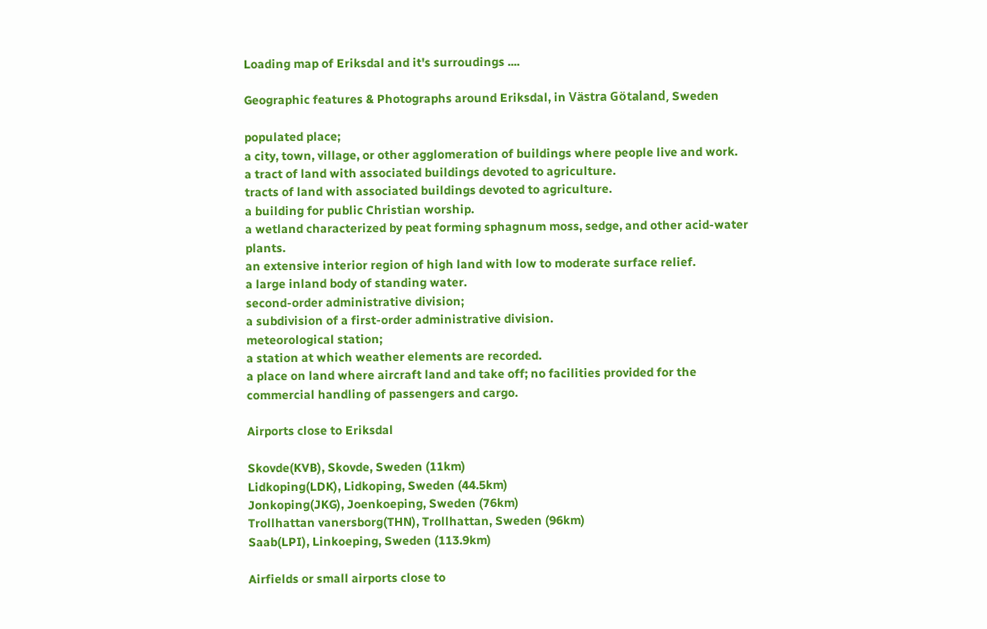Loading map of Eriksdal and it's surroudings ....

Geographic features & Photographs around Eriksdal, in Västra Götaland, Sweden

populated place;
a city, town, village, or other agglomeration of buildings where people live and work.
a tract of land with associated buildings devoted to agriculture.
tracts of land with associated buildings devoted to agriculture.
a building for public Christian worship.
a wetland characterized by peat forming sphagnum moss, sedge, and other acid-water plants.
an extensive interior region of high land with low to moderate surface relief.
a large inland body of standing water.
second-order administrative division;
a subdivision of a first-order administrative division.
meteorological station;
a station at which weather elements are recorded.
a place on land where aircraft land and take off; no facilities provided for the commercial handling of passengers and cargo.

Airports close to Eriksdal

Skovde(KVB), Skovde, Sweden (11km)
Lidkoping(LDK), Lidkoping, Sweden (44.5km)
Jonkoping(JKG), Joenkoeping, Sweden (76km)
Trollhattan vanersborg(THN), Trollhattan, Sweden (96km)
Saab(LPI), Linkoeping, Sweden (113.9km)

Airfields or small airports close to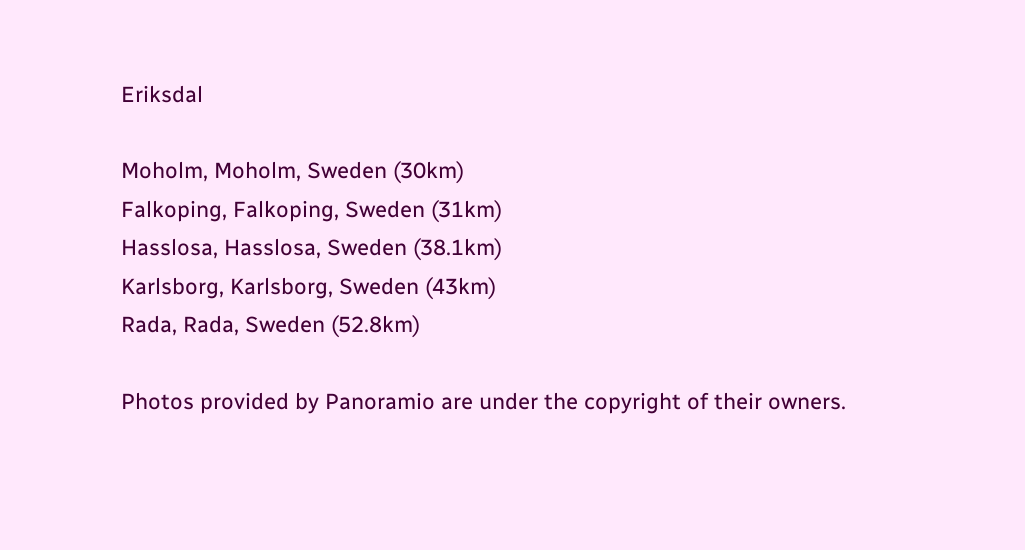Eriksdal

Moholm, Moholm, Sweden (30km)
Falkoping, Falkoping, Sweden (31km)
Hasslosa, Hasslosa, Sweden (38.1km)
Karlsborg, Karlsborg, Sweden (43km)
Rada, Rada, Sweden (52.8km)

Photos provided by Panoramio are under the copyright of their owners.